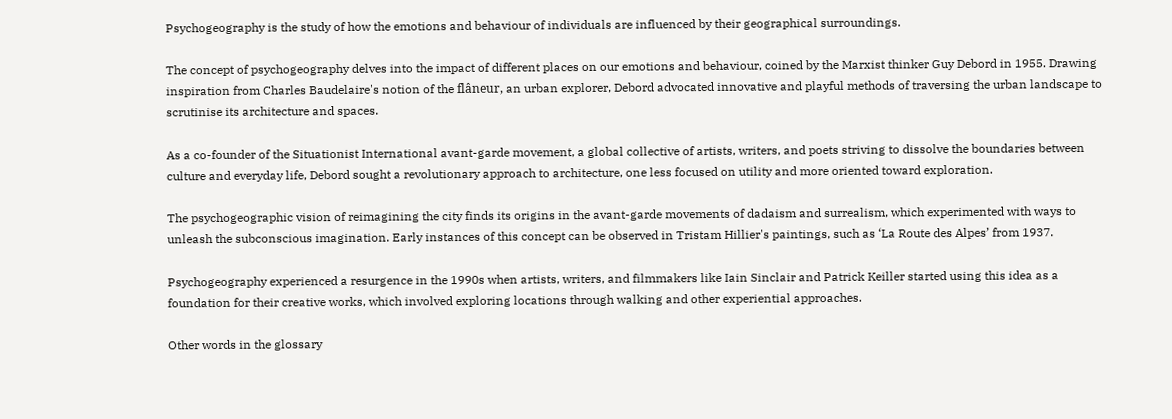Psychogeography is the study of how the emotions and behaviour of individuals are influenced by their geographical surroundings.

The concept of psychogeography delves into the impact of different places on our emotions and behaviour, coined by the Marxist thinker Guy Debord in 1955. Drawing inspiration from Charles Baudelaire's notion of the flâneur, an urban explorer, Debord advocated innovative and playful methods of traversing the urban landscape to scrutinise its architecture and spaces.

As a co-founder of the Situationist International avant-garde movement, a global collective of artists, writers, and poets striving to dissolve the boundaries between culture and everyday life, Debord sought a revolutionary approach to architecture, one less focused on utility and more oriented toward exploration.

The psychogeographic vision of reimagining the city finds its origins in the avant-garde movements of dadaism and surrealism, which experimented with ways to unleash the subconscious imagination. Early instances of this concept can be observed in Tristam Hillier's paintings, such as ‘La Route des Alpes’ from 1937.

Psychogeography experienced a resurgence in the 1990s when artists, writers, and filmmakers like Iain Sinclair and Patrick Keiller started using this idea as a foundation for their creative works, which involved exploring locations through walking and other experiential approaches.

Other words in the glossary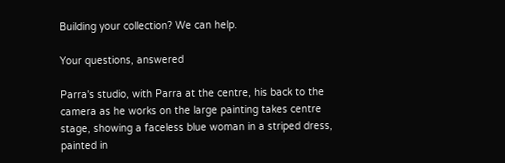Building your collection? We can help.

Your questions, answered

Parra's studio, with Parra at the centre, his back to the camera as he works on the large painting takes centre stage, showing a faceless blue woman in a striped dress, painted in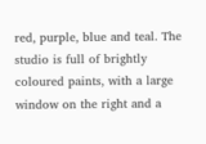red, purple, blue and teal. The studio is full of brightly coloured paints, with a large window on the right and a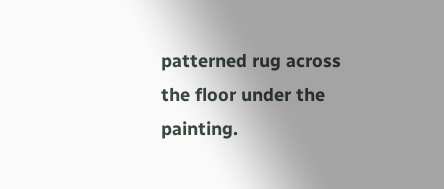patterned rug across the floor under the painting.